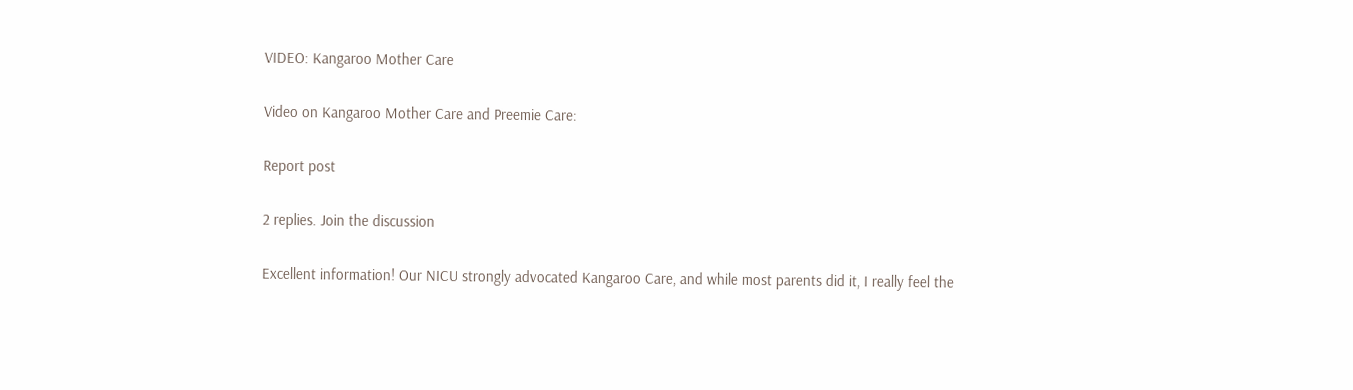VIDEO: Kangaroo Mother Care

Video on Kangaroo Mother Care and Preemie Care:

Report post

2 replies. Join the discussion

Excellent information! Our NICU strongly advocated Kangaroo Care, and while most parents did it, I really feel the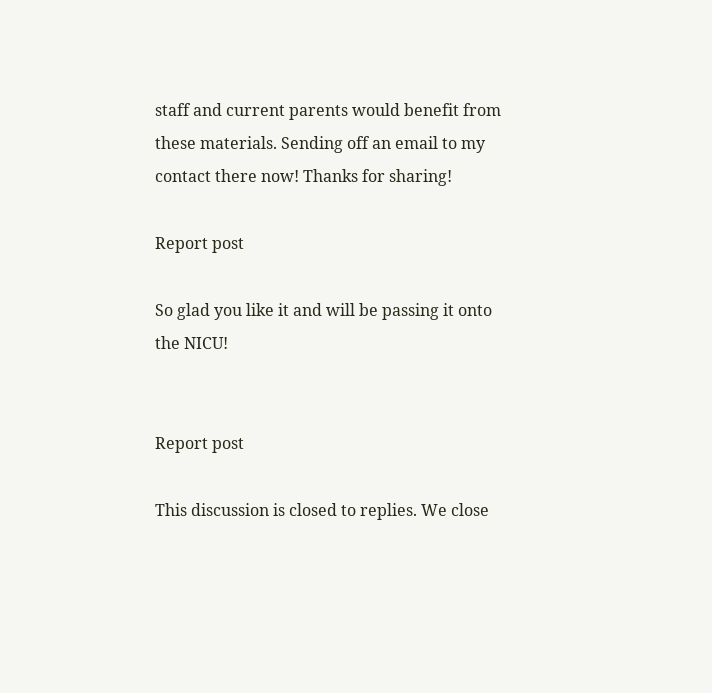staff and current parents would benefit from these materials. Sending off an email to my contact there now! Thanks for sharing!

Report post

So glad you like it and will be passing it onto the NICU!


Report post

This discussion is closed to replies. We close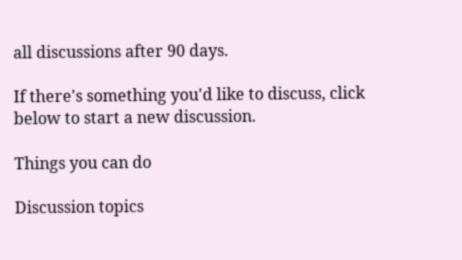all discussions after 90 days.

If there's something you'd like to discuss, click below to start a new discussion.

Things you can do

Discussion topics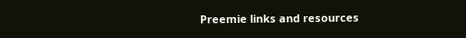Preemie links and resources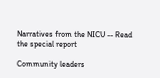Narratives from the NICU -- Read the special report

Community leaders